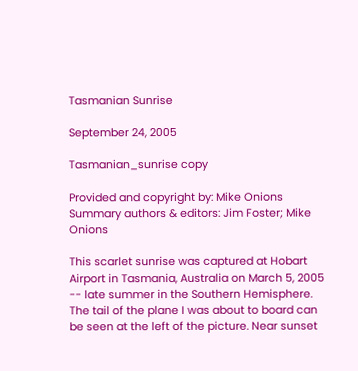Tasmanian Sunrise

September 24, 2005

Tasmanian_sunrise copy

Provided and copyright by: Mike Onions
Summary authors & editors: Jim Foster; Mike Onions

This scarlet sunrise was captured at Hobart Airport in Tasmania, Australia on March 5, 2005 -- late summer in the Southern Hemisphere. The tail of the plane I was about to board can be seen at the left of the picture. Near sunset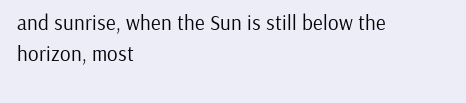and sunrise, when the Sun is still below the horizon, most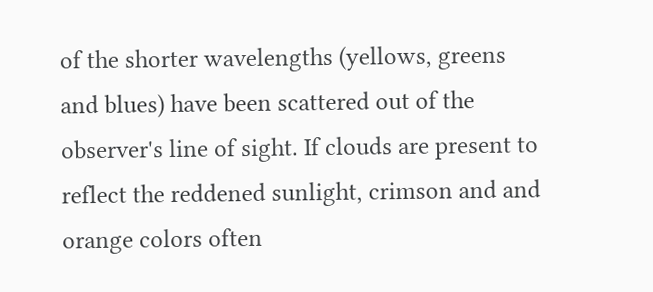of the shorter wavelengths (yellows, greens and blues) have been scattered out of the observer's line of sight. If clouds are present to reflect the reddened sunlight, crimson and and orange colors often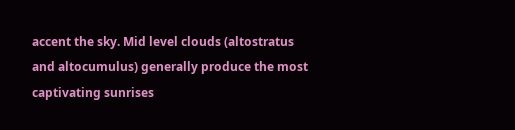accent the sky. Mid level clouds (altostratus and altocumulus) generally produce the most captivating sunrises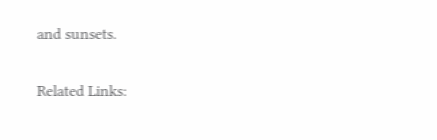and sunsets.

Related Links: